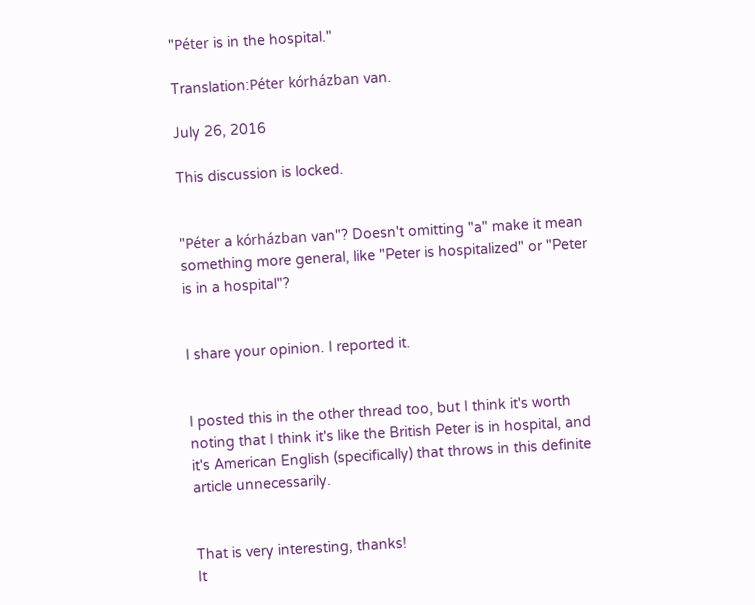"Péter is in the hospital."

Translation:Péter kórházban van.

July 26, 2016

This discussion is locked.


"Péter a kórházban van"? Doesn't omitting "a" make it mean something more general, like "Peter is hospitalized" or "Peter is in a hospital"?


I share your opinion. I reported it.


I posted this in the other thread too, but I think it's worth noting that I think it's like the British Peter is in hospital, and it's American English (specifically) that throws in this definite article unnecessarily.


That is very interesting, thanks!
It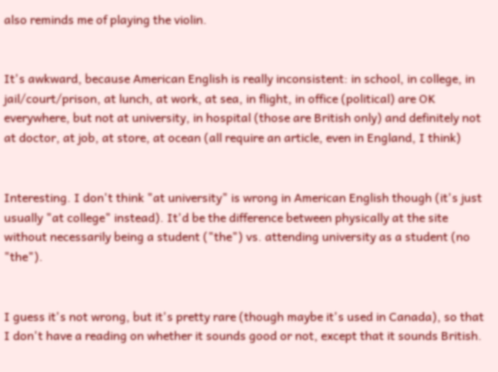also reminds me of playing the violin.


It's awkward, because American English is really inconsistent: in school, in college, in jail/court/prison, at lunch, at work, at sea, in flight, in office (political) are OK everywhere, but not at university, in hospital (those are British only) and definitely not at doctor, at job, at store, at ocean (all require an article, even in England, I think)


Interesting. I don't think "at university" is wrong in American English though (it's just usually "at college" instead). It'd be the difference between physically at the site without necessarily being a student ("the") vs. attending university as a student (no "the").


I guess it's not wrong, but it's pretty rare (though maybe it's used in Canada), so that I don't have a reading on whether it sounds good or not, except that it sounds British.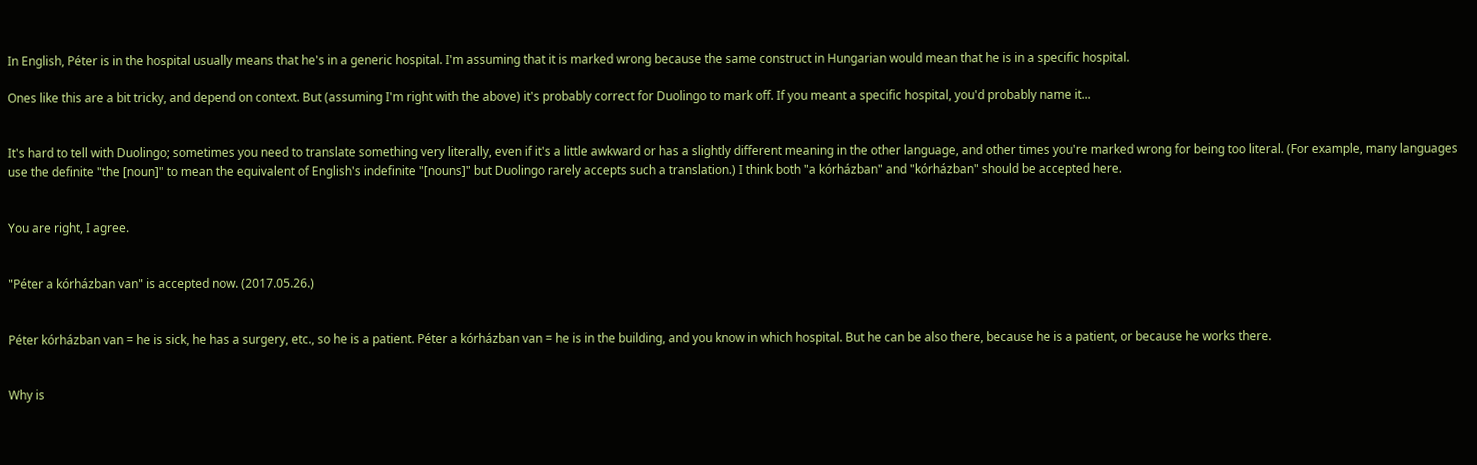In English, Péter is in the hospital usually means that he's in a generic hospital. I'm assuming that it is marked wrong because the same construct in Hungarian would mean that he is in a specific hospital.

Ones like this are a bit tricky, and depend on context. But (assuming I'm right with the above) it's probably correct for Duolingo to mark off. If you meant a specific hospital, you'd probably name it...


It's hard to tell with Duolingo; sometimes you need to translate something very literally, even if it's a little awkward or has a slightly different meaning in the other language, and other times you're marked wrong for being too literal. (For example, many languages use the definite "the [noun]" to mean the equivalent of English's indefinite "[nouns]" but Duolingo rarely accepts such a translation.) I think both "a kórházban" and "kórházban" should be accepted here.


You are right, I agree.


"Péter a kórházban van" is accepted now. (2017.05.26.)


Péter kórházban van = he is sick, he has a surgery, etc., so he is a patient. Péter a kórházban van = he is in the building, and you know in which hospital. But he can be also there, because he is a patient, or because he works there.


Why is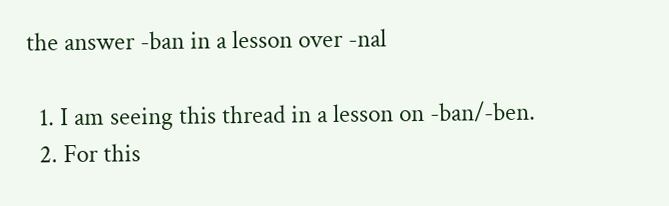the answer -ban in a lesson over -nal

  1. I am seeing this thread in a lesson on -ban/-ben.
  2. For this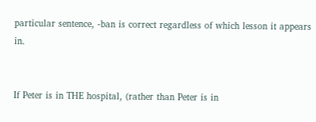particular sentence, -ban is correct regardless of which lesson it appears in.


If Peter is in THE hospital, (rather than Peter is in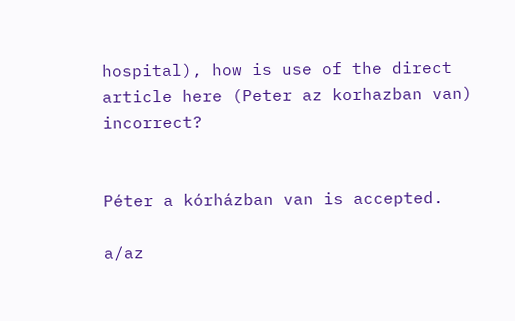hospital), how is use of the direct article here (Peter az korhazban van) incorrect?


Péter a kórházban van is accepted.

a/az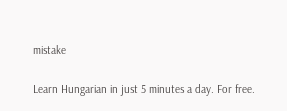mistake

Learn Hungarian in just 5 minutes a day. For free.